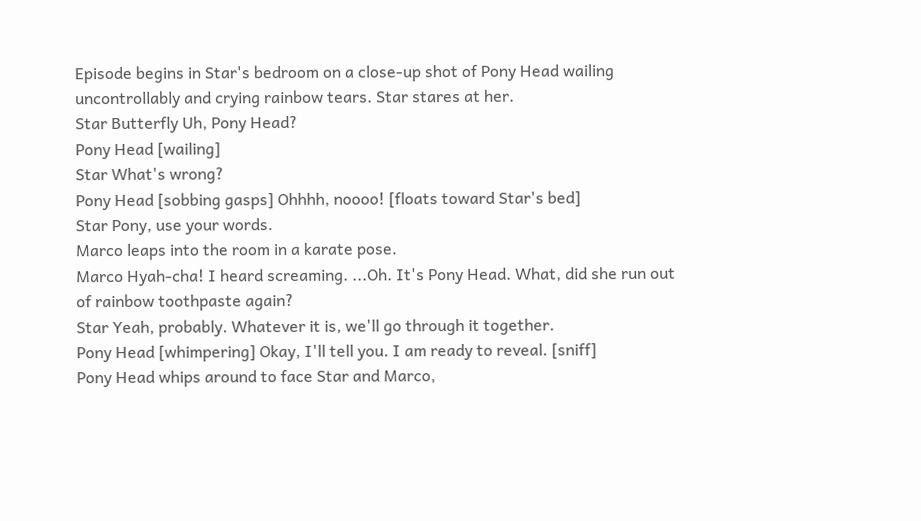Episode begins in Star's bedroom on a close-up shot of Pony Head wailing uncontrollably and crying rainbow tears. Star stares at her.
Star Butterfly Uh, Pony Head?
Pony Head [wailing]
Star What's wrong?
Pony Head [sobbing gasps] Ohhhh, noooo! [floats toward Star's bed]
Star Pony, use your words.
Marco leaps into the room in a karate pose.
Marco Hyah-cha! I heard screaming. ...Oh. It's Pony Head. What, did she run out of rainbow toothpaste again?
Star Yeah, probably. Whatever it is, we'll go through it together.
Pony Head [whimpering] Okay, I'll tell you. I am ready to reveal. [sniff]
Pony Head whips around to face Star and Marco,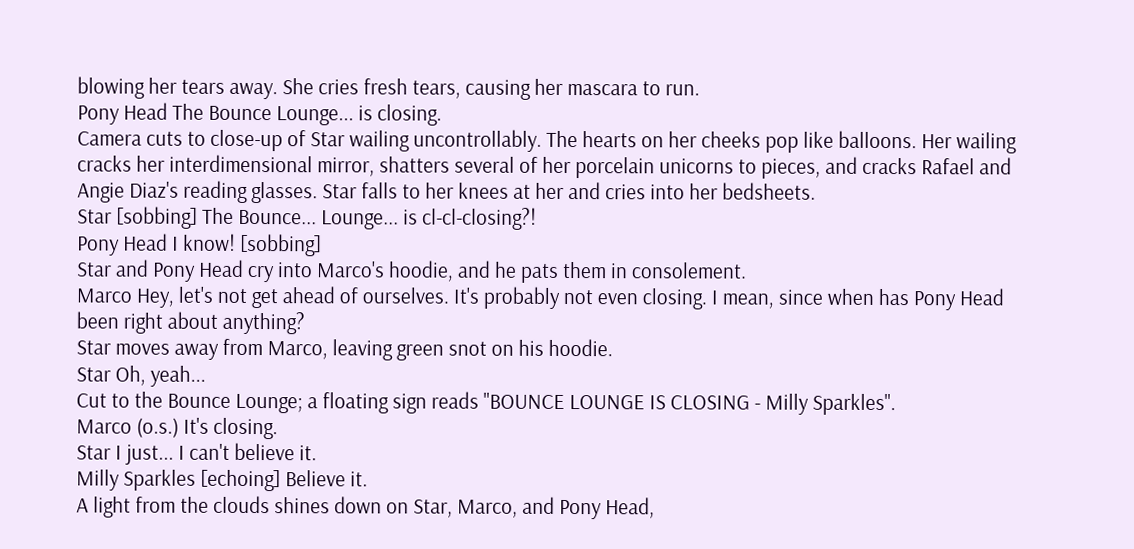blowing her tears away. She cries fresh tears, causing her mascara to run.
Pony Head The Bounce Lounge... is closing.
Camera cuts to close-up of Star wailing uncontrollably. The hearts on her cheeks pop like balloons. Her wailing cracks her interdimensional mirror, shatters several of her porcelain unicorns to pieces, and cracks Rafael and Angie Diaz's reading glasses. Star falls to her knees at her and cries into her bedsheets.
Star [sobbing] The Bounce... Lounge... is cl-cl-closing?!
Pony Head I know! [sobbing]
Star and Pony Head cry into Marco's hoodie, and he pats them in consolement.
Marco Hey, let's not get ahead of ourselves. It's probably not even closing. I mean, since when has Pony Head been right about anything?
Star moves away from Marco, leaving green snot on his hoodie.
Star Oh, yeah...
Cut to the Bounce Lounge; a floating sign reads "BOUNCE LOUNGE IS CLOSING - Milly Sparkles".
Marco (o.s.) It's closing.
Star I just... I can't believe it.
Milly Sparkles [echoing] Believe it.
A light from the clouds shines down on Star, Marco, and Pony Head,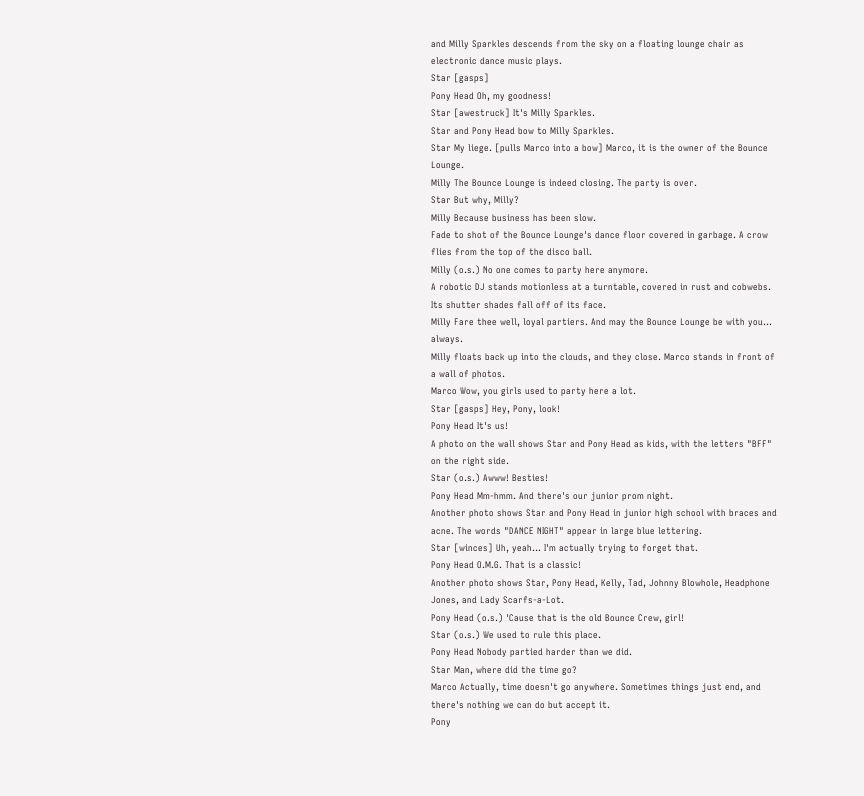and Milly Sparkles descends from the sky on a floating lounge chair as electronic dance music plays.
Star [gasps]
Pony Head Oh, my goodness!
Star [awestruck] It's Milly Sparkles.
Star and Pony Head bow to Milly Sparkles.
Star My liege. [pulls Marco into a bow] Marco, it is the owner of the Bounce Lounge.
Milly The Bounce Lounge is indeed closing. The party is over.
Star But why, Milly?
Milly Because business has been slow.
Fade to shot of the Bounce Lounge's dance floor covered in garbage. A crow flies from the top of the disco ball.
Milly (o.s.) No one comes to party here anymore.
A robotic DJ stands motionless at a turntable, covered in rust and cobwebs. Its shutter shades fall off of its face.
Milly Fare thee well, loyal partiers. And may the Bounce Lounge be with you... always.
Milly floats back up into the clouds, and they close. Marco stands in front of a wall of photos.
Marco Wow, you girls used to party here a lot.
Star [gasps] Hey, Pony, look!
Pony Head It's us!
A photo on the wall shows Star and Pony Head as kids, with the letters "BFF" on the right side.
Star (o.s.) Awww! Besties!
Pony Head Mm-hmm. And there's our junior prom night.
Another photo shows Star and Pony Head in junior high school with braces and acne. The words "DANCE NIGHT" appear in large blue lettering.
Star [winces] Uh, yeah... I'm actually trying to forget that.
Pony Head O.M.G. That is a classic!
Another photo shows Star, Pony Head, Kelly, Tad, Johnny Blowhole, Headphone Jones, and Lady Scarfs-a-Lot.
Pony Head (o.s.) 'Cause that is the old Bounce Crew, girl!
Star (o.s.) We used to rule this place.
Pony Head Nobody partied harder than we did.
Star Man, where did the time go?
Marco Actually, time doesn't go anywhere. Sometimes things just end, and there's nothing we can do but accept it.
Pony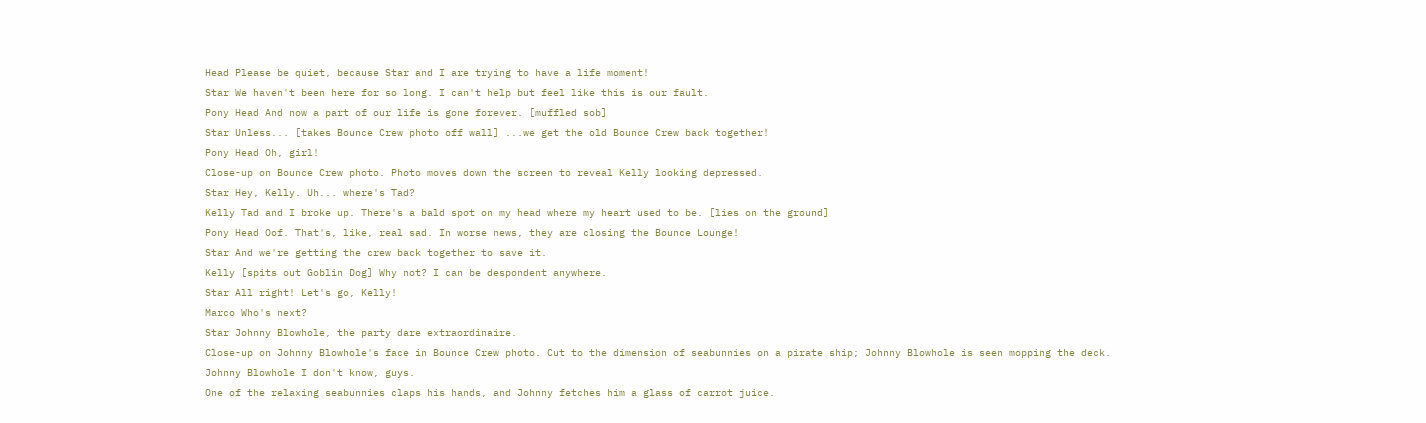Head Please be quiet, because Star and I are trying to have a life moment!
Star We haven't been here for so long. I can't help but feel like this is our fault.
Pony Head And now a part of our life is gone forever. [muffled sob]
Star Unless... [takes Bounce Crew photo off wall] ...we get the old Bounce Crew back together!
Pony Head Oh, girl!
Close-up on Bounce Crew photo. Photo moves down the screen to reveal Kelly looking depressed.
Star Hey, Kelly. Uh... where's Tad?
Kelly Tad and I broke up. There's a bald spot on my head where my heart used to be. [lies on the ground]
Pony Head Oof. That's, like, real sad. In worse news, they are closing the Bounce Lounge!
Star And we're getting the crew back together to save it.
Kelly [spits out Goblin Dog] Why not? I can be despondent anywhere.
Star All right! Let's go, Kelly!
Marco Who's next?
Star Johnny Blowhole, the party dare extraordinaire.
Close-up on Johnny Blowhole's face in Bounce Crew photo. Cut to the dimension of seabunnies on a pirate ship; Johnny Blowhole is seen mopping the deck.
Johnny Blowhole I don't know, guys.
One of the relaxing seabunnies claps his hands, and Johnny fetches him a glass of carrot juice.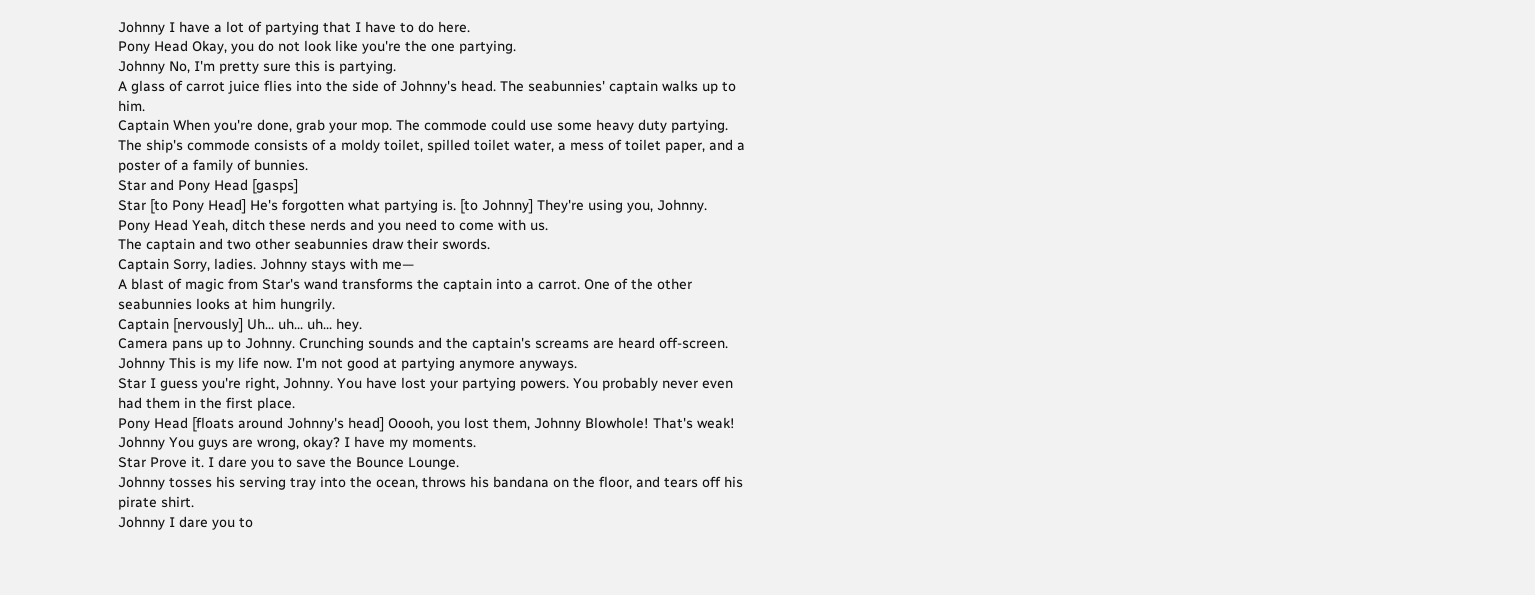Johnny I have a lot of partying that I have to do here.
Pony Head Okay, you do not look like you're the one partying.
Johnny No, I'm pretty sure this is partying.
A glass of carrot juice flies into the side of Johnny's head. The seabunnies' captain walks up to him.
Captain When you're done, grab your mop. The commode could use some heavy duty partying.
The ship's commode consists of a moldy toilet, spilled toilet water, a mess of toilet paper, and a poster of a family of bunnies.
Star and Pony Head [gasps]
Star [to Pony Head] He's forgotten what partying is. [to Johnny] They're using you, Johnny.
Pony Head Yeah, ditch these nerds and you need to come with us.
The captain and two other seabunnies draw their swords.
Captain Sorry, ladies. Johnny stays with me—
A blast of magic from Star's wand transforms the captain into a carrot. One of the other seabunnies looks at him hungrily.
Captain [nervously] Uh... uh... uh... hey.
Camera pans up to Johnny. Crunching sounds and the captain's screams are heard off-screen.
Johnny This is my life now. I'm not good at partying anymore anyways.
Star I guess you're right, Johnny. You have lost your partying powers. You probably never even had them in the first place.
Pony Head [floats around Johnny's head] Ooooh, you lost them, Johnny Blowhole! That's weak!
Johnny You guys are wrong, okay? I have my moments.
Star Prove it. I dare you to save the Bounce Lounge.
Johnny tosses his serving tray into the ocean, throws his bandana on the floor, and tears off his pirate shirt.
Johnny I dare you to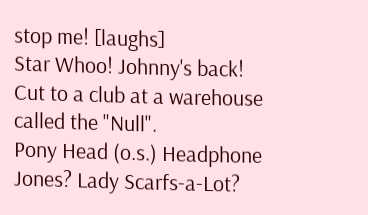stop me! [laughs]
Star Whoo! Johnny's back!
Cut to a club at a warehouse called the "Null".
Pony Head (o.s.) Headphone Jones? Lady Scarfs-a-Lot?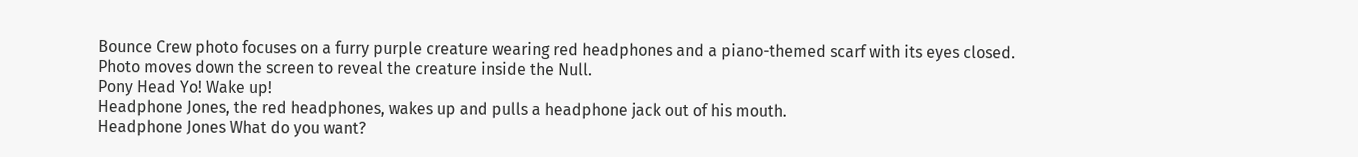Bounce Crew photo focuses on a furry purple creature wearing red headphones and a piano-themed scarf with its eyes closed. Photo moves down the screen to reveal the creature inside the Null.
Pony Head Yo! Wake up!
Headphone Jones, the red headphones, wakes up and pulls a headphone jack out of his mouth.
Headphone Jones What do you want?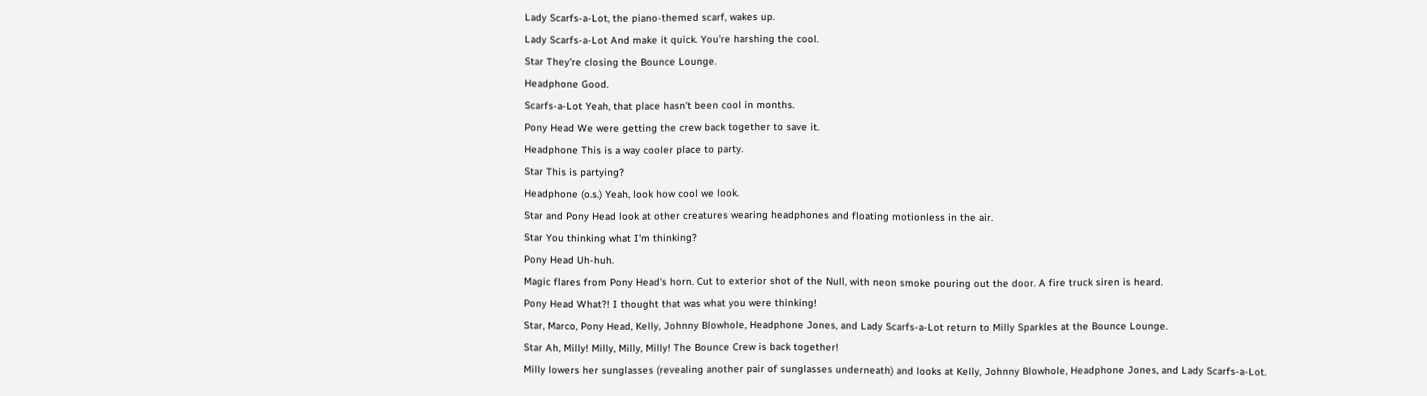Lady Scarfs-a-Lot, the piano-themed scarf, wakes up.
Lady Scarfs-a-Lot And make it quick. You're harshing the cool.
Star They're closing the Bounce Lounge.
Headphone Good.
Scarfs-a-Lot Yeah, that place hasn't been cool in months.
Pony Head We were getting the crew back together to save it.
Headphone This is a way cooler place to party.
Star This is partying?
Headphone (o.s.) Yeah, look how cool we look.
Star and Pony Head look at other creatures wearing headphones and floating motionless in the air.
Star You thinking what I'm thinking?
Pony Head Uh-huh.
Magic flares from Pony Head's horn. Cut to exterior shot of the Null, with neon smoke pouring out the door. A fire truck siren is heard.
Pony Head What?! I thought that was what you were thinking!
Star, Marco, Pony Head, Kelly, Johnny Blowhole, Headphone Jones, and Lady Scarfs-a-Lot return to Milly Sparkles at the Bounce Lounge.
Star Ah, Milly! Milly, Milly, Milly! The Bounce Crew is back together!
Milly lowers her sunglasses (revealing another pair of sunglasses underneath) and looks at Kelly, Johnny Blowhole, Headphone Jones, and Lady Scarfs-a-Lot.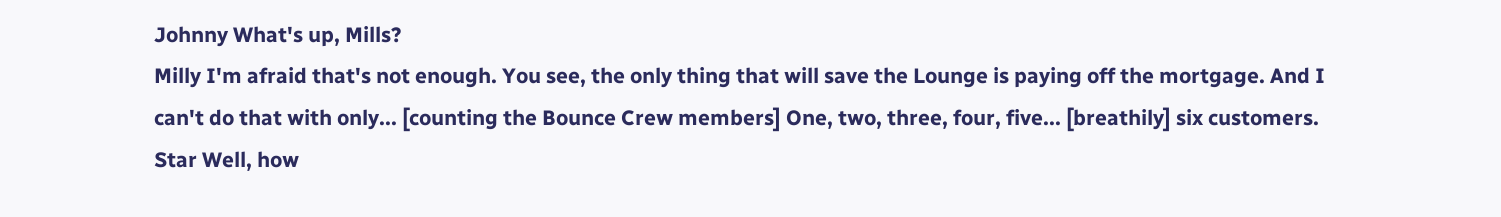Johnny What's up, Mills?
Milly I'm afraid that's not enough. You see, the only thing that will save the Lounge is paying off the mortgage. And I can't do that with only... [counting the Bounce Crew members] One, two, three, four, five... [breathily] six customers.
Star Well, how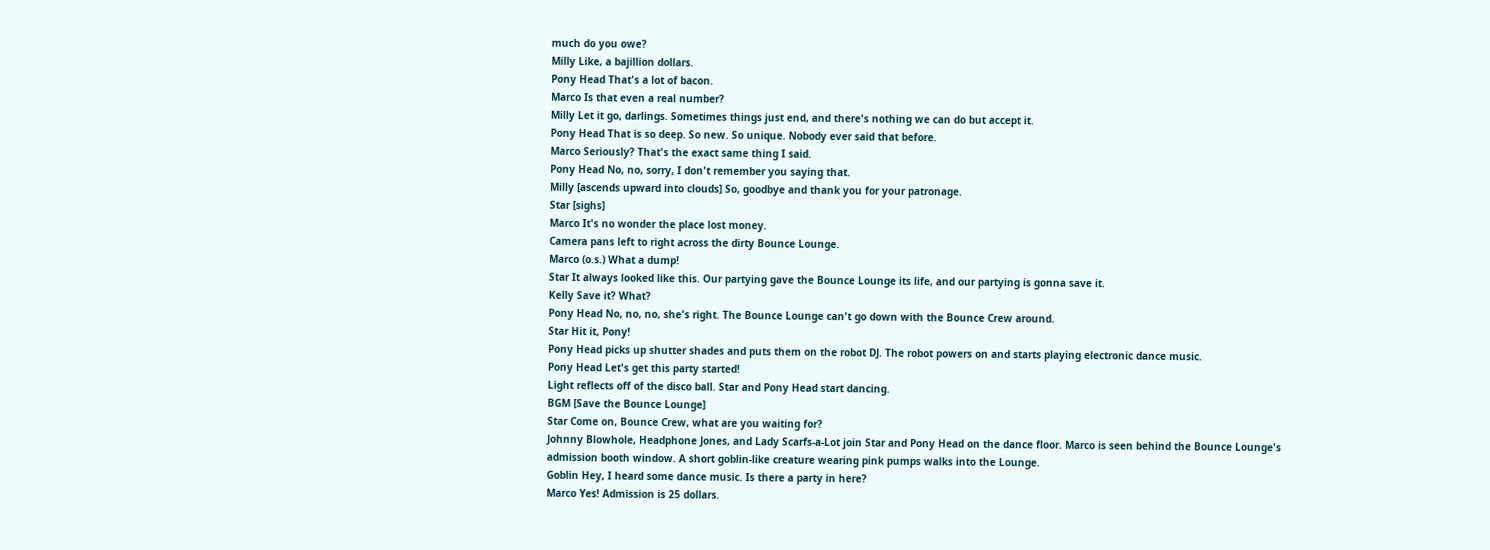much do you owe?
Milly Like, a bajillion dollars.
Pony Head That's a lot of bacon.
Marco Is that even a real number?
Milly Let it go, darlings. Sometimes things just end, and there's nothing we can do but accept it.
Pony Head That is so deep. So new. So unique. Nobody ever said that before.
Marco Seriously? That's the exact same thing I said.
Pony Head No, no, sorry, I don't remember you saying that.
Milly [ascends upward into clouds] So, goodbye and thank you for your patronage.
Star [sighs]
Marco It's no wonder the place lost money.
Camera pans left to right across the dirty Bounce Lounge.
Marco (o.s.) What a dump!
Star It always looked like this. Our partying gave the Bounce Lounge its life, and our partying is gonna save it.
Kelly Save it? What?
Pony Head No, no, no, she's right. The Bounce Lounge can't go down with the Bounce Crew around.
Star Hit it, Pony!
Pony Head picks up shutter shades and puts them on the robot DJ. The robot powers on and starts playing electronic dance music.
Pony Head Let's get this party started!
Light reflects off of the disco ball. Star and Pony Head start dancing.
BGM [Save the Bounce Lounge]
Star Come on, Bounce Crew, what are you waiting for?
Johnny Blowhole, Headphone Jones, and Lady Scarfs-a-Lot join Star and Pony Head on the dance floor. Marco is seen behind the Bounce Lounge's admission booth window. A short goblin-like creature wearing pink pumps walks into the Lounge.
Goblin Hey, I heard some dance music. Is there a party in here?
Marco Yes! Admission is 25 dollars.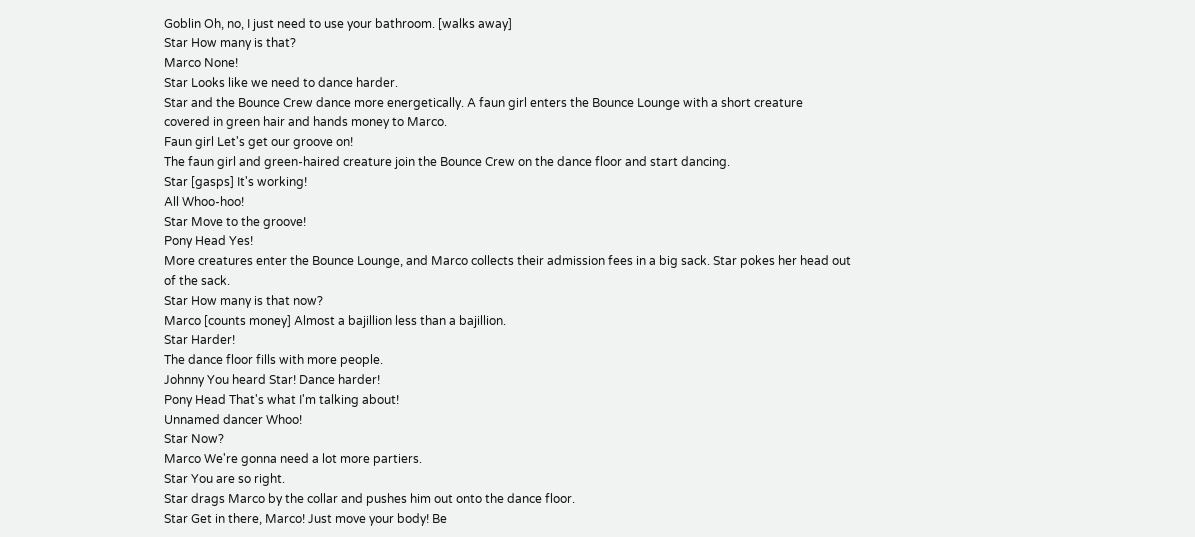Goblin Oh, no, I just need to use your bathroom. [walks away]
Star How many is that?
Marco None!
Star Looks like we need to dance harder.
Star and the Bounce Crew dance more energetically. A faun girl enters the Bounce Lounge with a short creature covered in green hair and hands money to Marco.
Faun girl Let's get our groove on!
The faun girl and green-haired creature join the Bounce Crew on the dance floor and start dancing.
Star [gasps] It's working!
All Whoo-hoo!
Star Move to the groove!
Pony Head Yes!
More creatures enter the Bounce Lounge, and Marco collects their admission fees in a big sack. Star pokes her head out of the sack.
Star How many is that now?
Marco [counts money] Almost a bajillion less than a bajillion.
Star Harder!
The dance floor fills with more people.
Johnny You heard Star! Dance harder!
Pony Head That's what I'm talking about!
Unnamed dancer Whoo!
Star Now?
Marco We're gonna need a lot more partiers.
Star You are so right.
Star drags Marco by the collar and pushes him out onto the dance floor.
Star Get in there, Marco! Just move your body! Be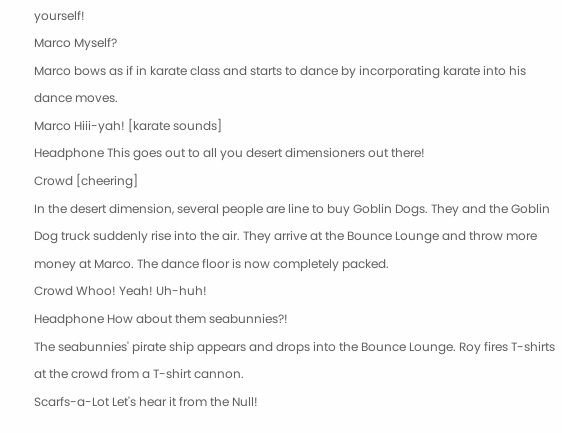yourself!
Marco Myself?
Marco bows as if in karate class and starts to dance by incorporating karate into his dance moves.
Marco Hiii-yah! [karate sounds]
Headphone This goes out to all you desert dimensioners out there!
Crowd [cheering]
In the desert dimension, several people are line to buy Goblin Dogs. They and the Goblin Dog truck suddenly rise into the air. They arrive at the Bounce Lounge and throw more money at Marco. The dance floor is now completely packed.
Crowd Whoo! Yeah! Uh-huh!
Headphone How about them seabunnies?!
The seabunnies' pirate ship appears and drops into the Bounce Lounge. Roy fires T-shirts at the crowd from a T-shirt cannon.
Scarfs-a-Lot Let's hear it from the Null!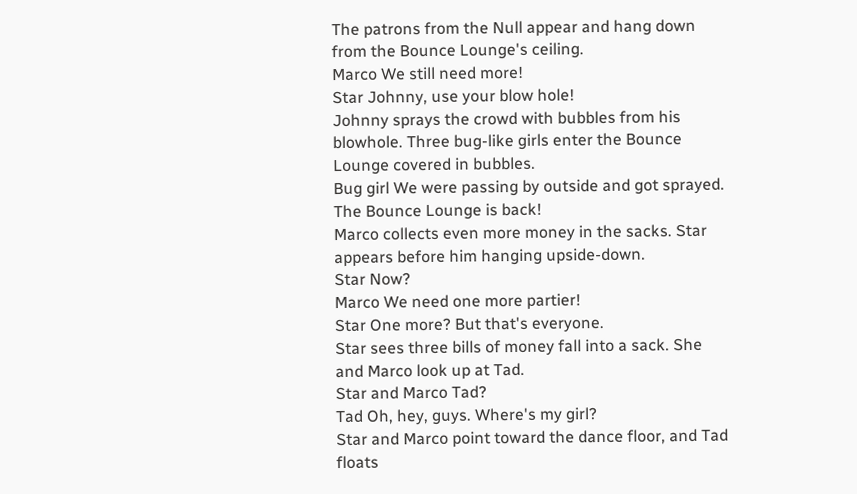The patrons from the Null appear and hang down from the Bounce Lounge's ceiling.
Marco We still need more!
Star Johnny, use your blow hole!
Johnny sprays the crowd with bubbles from his blowhole. Three bug-like girls enter the Bounce Lounge covered in bubbles.
Bug girl We were passing by outside and got sprayed. The Bounce Lounge is back!
Marco collects even more money in the sacks. Star appears before him hanging upside-down.
Star Now?
Marco We need one more partier!
Star One more? But that's everyone.
Star sees three bills of money fall into a sack. She and Marco look up at Tad.
Star and Marco Tad?
Tad Oh, hey, guys. Where's my girl?
Star and Marco point toward the dance floor, and Tad floats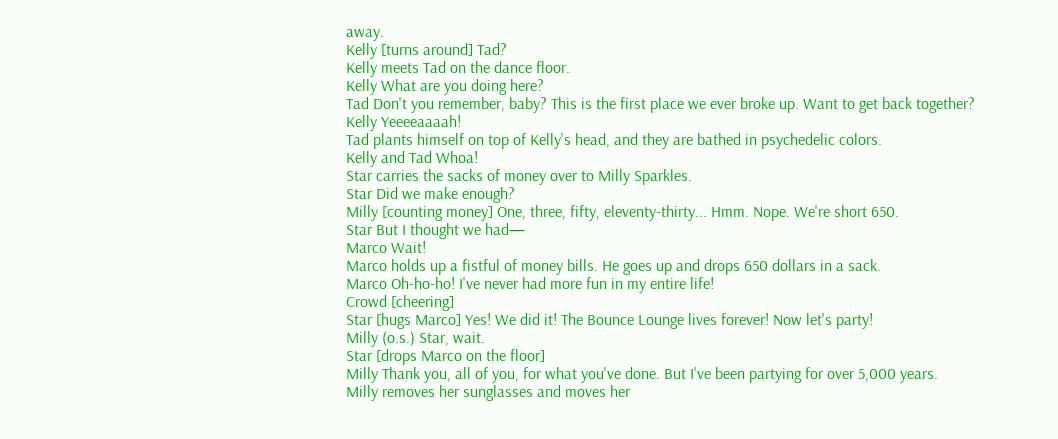away.
Kelly [turns around] Tad?
Kelly meets Tad on the dance floor.
Kelly What are you doing here?
Tad Don't you remember, baby? This is the first place we ever broke up. Want to get back together?
Kelly Yeeeeaaaah!
Tad plants himself on top of Kelly's head, and they are bathed in psychedelic colors.
Kelly and Tad Whoa!
Star carries the sacks of money over to Milly Sparkles.
Star Did we make enough?
Milly [counting money] One, three, fifty, eleventy-thirty... Hmm. Nope. We're short 650.
Star But I thought we had—
Marco Wait!
Marco holds up a fistful of money bills. He goes up and drops 650 dollars in a sack.
Marco Oh-ho-ho! I've never had more fun in my entire life!
Crowd [cheering]
Star [hugs Marco] Yes! We did it! The Bounce Lounge lives forever! Now let's party!
Milly (o.s.) Star, wait.
Star [drops Marco on the floor]
Milly Thank you, all of you, for what you've done. But I've been partying for over 5,000 years.
Milly removes her sunglasses and moves her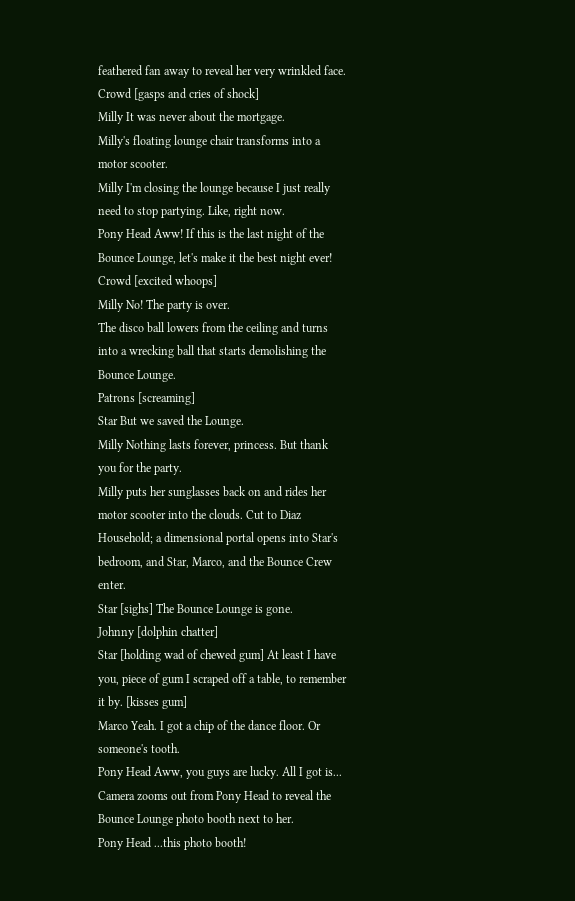feathered fan away to reveal her very wrinkled face.
Crowd [gasps and cries of shock]
Milly It was never about the mortgage.
Milly's floating lounge chair transforms into a motor scooter.
Milly I'm closing the lounge because I just really need to stop partying. Like, right now.
Pony Head Aww! If this is the last night of the Bounce Lounge, let's make it the best night ever!
Crowd [excited whoops]
Milly No! The party is over.
The disco ball lowers from the ceiling and turns into a wrecking ball that starts demolishing the Bounce Lounge.
Patrons [screaming]
Star But we saved the Lounge.
Milly Nothing lasts forever, princess. But thank you for the party.
Milly puts her sunglasses back on and rides her motor scooter into the clouds. Cut to Diaz Household; a dimensional portal opens into Star's bedroom, and Star, Marco, and the Bounce Crew enter.
Star [sighs] The Bounce Lounge is gone.
Johnny [dolphin chatter]
Star [holding wad of chewed gum] At least I have you, piece of gum I scraped off a table, to remember it by. [kisses gum]
Marco Yeah. I got a chip of the dance floor. Or someone's tooth.
Pony Head Aww, you guys are lucky. All I got is...
Camera zooms out from Pony Head to reveal the Bounce Lounge photo booth next to her.
Pony Head ...this photo booth!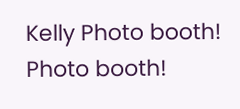Kelly Photo booth! Photo booth!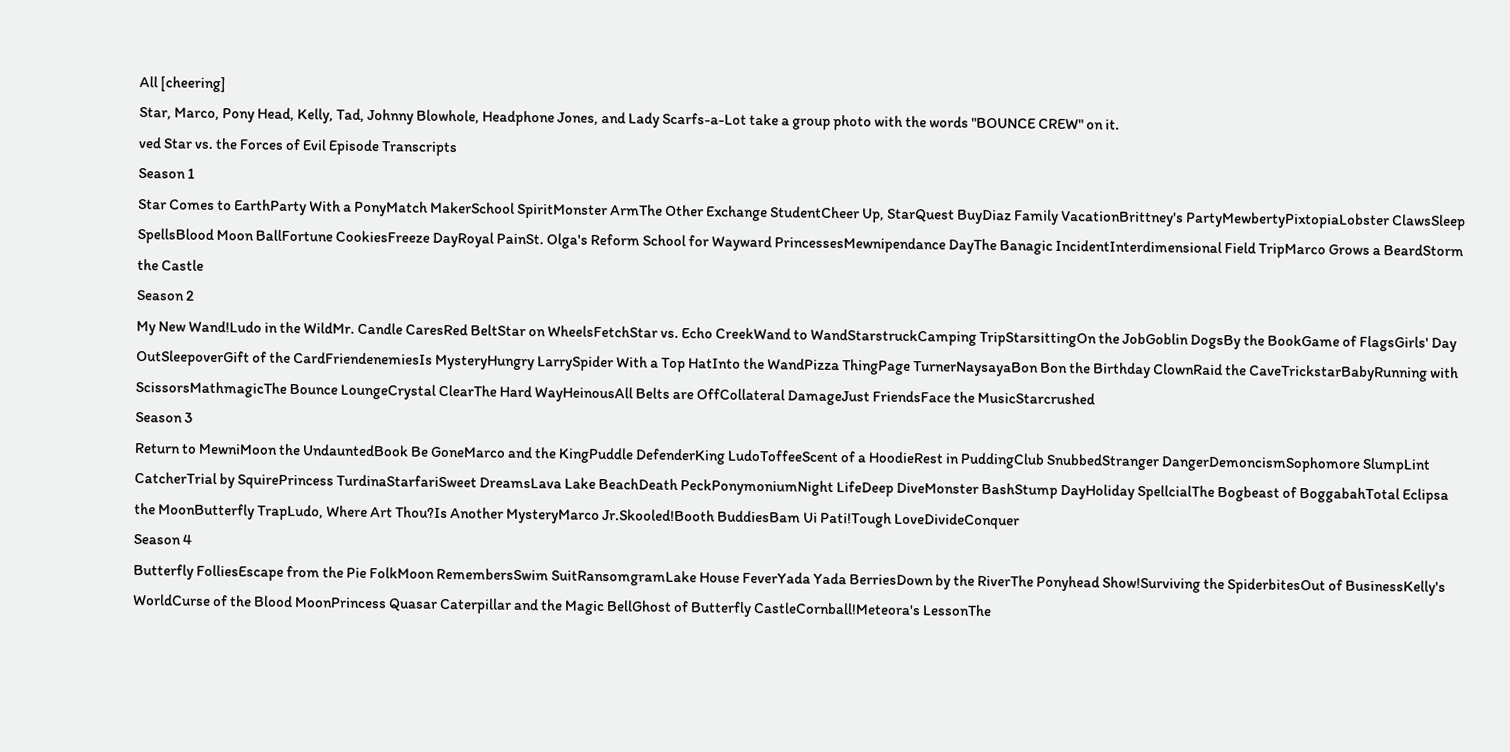All [cheering]
Star, Marco, Pony Head, Kelly, Tad, Johnny Blowhole, Headphone Jones, and Lady Scarfs-a-Lot take a group photo with the words "BOUNCE CREW" on it.
ved Star vs. the Forces of Evil Episode Transcripts
Season 1
Star Comes to EarthParty With a PonyMatch MakerSchool SpiritMonster ArmThe Other Exchange StudentCheer Up, StarQuest BuyDiaz Family VacationBrittney's PartyMewbertyPixtopiaLobster ClawsSleep SpellsBlood Moon BallFortune CookiesFreeze DayRoyal PainSt. Olga's Reform School for Wayward PrincessesMewnipendance DayThe Banagic IncidentInterdimensional Field TripMarco Grows a BeardStorm the Castle
Season 2
My New Wand!Ludo in the WildMr. Candle CaresRed BeltStar on WheelsFetchStar vs. Echo CreekWand to WandStarstruckCamping TripStarsittingOn the JobGoblin DogsBy the BookGame of FlagsGirls' Day OutSleepoverGift of the CardFriendenemiesIs MysteryHungry LarrySpider With a Top HatInto the WandPizza ThingPage TurnerNaysayaBon Bon the Birthday ClownRaid the CaveTrickstarBabyRunning with ScissorsMathmagicThe Bounce LoungeCrystal ClearThe Hard WayHeinousAll Belts are OffCollateral DamageJust FriendsFace the MusicStarcrushed
Season 3
Return to MewniMoon the UndauntedBook Be GoneMarco and the KingPuddle DefenderKing LudoToffeeScent of a HoodieRest in PuddingClub SnubbedStranger DangerDemoncismSophomore SlumpLint CatcherTrial by SquirePrincess TurdinaStarfariSweet DreamsLava Lake BeachDeath PeckPonymoniumNight LifeDeep DiveMonster BashStump DayHoliday SpellcialThe Bogbeast of BoggabahTotal Eclipsa the MoonButterfly TrapLudo, Where Art Thou?Is Another MysteryMarco Jr.Skooled!Booth BuddiesBam Ui Pati!Tough LoveDivideConquer
Season 4
Butterfly FolliesEscape from the Pie FolkMoon RemembersSwim SuitRansomgramLake House FeverYada Yada BerriesDown by the RiverThe Ponyhead Show!Surviving the SpiderbitesOut of BusinessKelly's WorldCurse of the Blood MoonPrincess Quasar Caterpillar and the Magic BellGhost of Butterfly CastleCornball!Meteora's LessonThe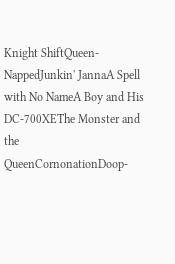Knight ShiftQueen-NappedJunkin' JannaA Spell with No NameA Boy and His DC-700XEThe Monster and the QueenCornonationDoop-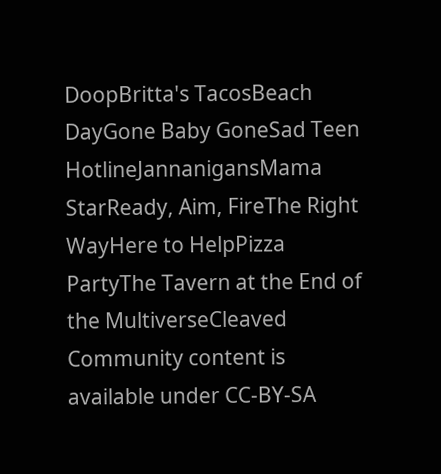DoopBritta's TacosBeach DayGone Baby GoneSad Teen HotlineJannanigansMama StarReady, Aim, FireThe Right WayHere to HelpPizza PartyThe Tavern at the End of the MultiverseCleaved
Community content is available under CC-BY-SA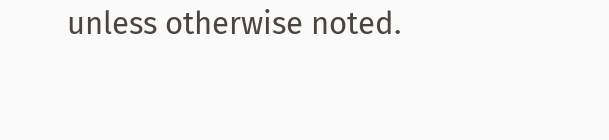unless otherwise noted.